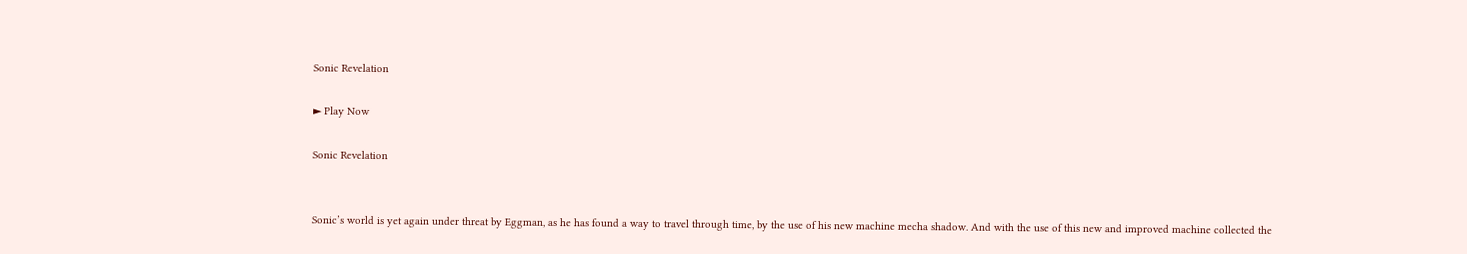Sonic Revelation

► Play Now

Sonic Revelation


Sonic’s world is yet again under threat by Eggman, as he has found a way to travel through time, by the use of his new machine mecha shadow. And with the use of this new and improved machine collected the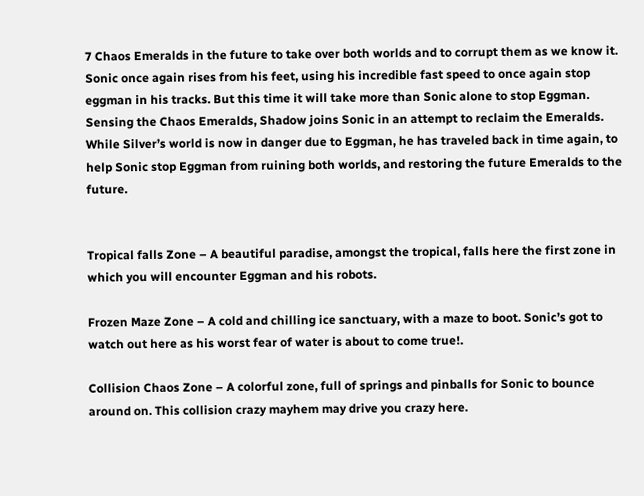7 Chaos Emeralds in the future to take over both worlds and to corrupt them as we know it. Sonic once again rises from his feet, using his incredible fast speed to once again stop eggman in his tracks. But this time it will take more than Sonic alone to stop Eggman. Sensing the Chaos Emeralds, Shadow joins Sonic in an attempt to reclaim the Emeralds. While Silver’s world is now in danger due to Eggman, he has traveled back in time again, to help Sonic stop Eggman from ruining both worlds, and restoring the future Emeralds to the future.


Tropical falls Zone – A beautiful paradise, amongst the tropical, falls here the first zone in which you will encounter Eggman and his robots.

Frozen Maze Zone – A cold and chilling ice sanctuary, with a maze to boot. Sonic’s got to watch out here as his worst fear of water is about to come true!.

Collision Chaos Zone – A colorful zone, full of springs and pinballs for Sonic to bounce around on. This collision crazy mayhem may drive you crazy here.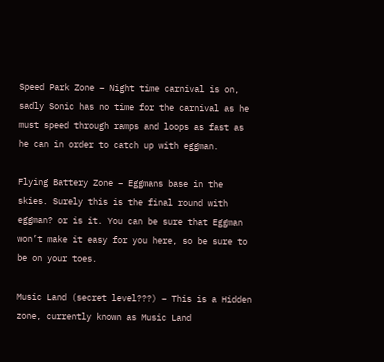Speed Park Zone – Night time carnival is on, sadly Sonic has no time for the carnival as he must speed through ramps and loops as fast as he can in order to catch up with eggman.

Flying Battery Zone – Eggmans base in the skies. Surely this is the final round with eggman? or is it. You can be sure that Eggman won’t make it easy for you here, so be sure to be on your toes.

Music Land (secret level???) – This is a Hidden zone, currently known as Music Land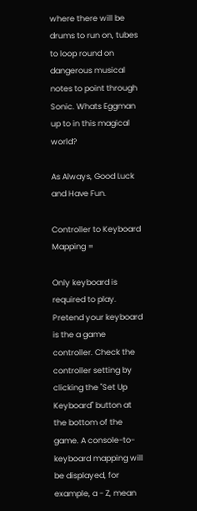where there will be drums to run on, tubes to loop round on dangerous musical notes to point through Sonic. Whats Eggman up to in this magical world?

As Always, Good Luck and Have Fun.

Controller to Keyboard Mapping =

Only keyboard is required to play. Pretend your keyboard is the a game controller. Check the controller setting by clicking the "Set Up Keyboard" button at the bottom of the game. A console-to-keyboard mapping will be displayed, for example, a - Z, mean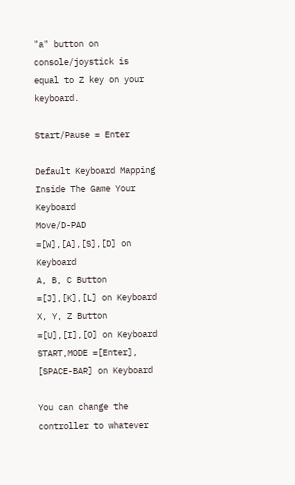"a" button on console/joystick is equal to Z key on your keyboard.

Start/Pause = Enter

Default Keyboard Mapping
Inside The Game Your Keyboard
Move/D-PAD =[W],[A],[S],[D] on Keyboard
A, B, C Button =[J],[K],[L] on Keyboard
X, Y, Z Button =[U],[I],[O] on Keyboard
START,MODE =[Enter], [SPACE-BAR] on Keyboard

You can change the controller to whatever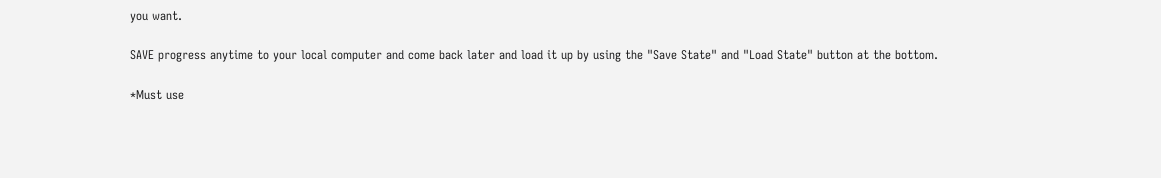you want.

SAVE progress anytime to your local computer and come back later and load it up by using the "Save State" and "Load State" button at the bottom.

*Must use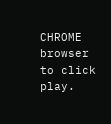CHROME browser to click play.